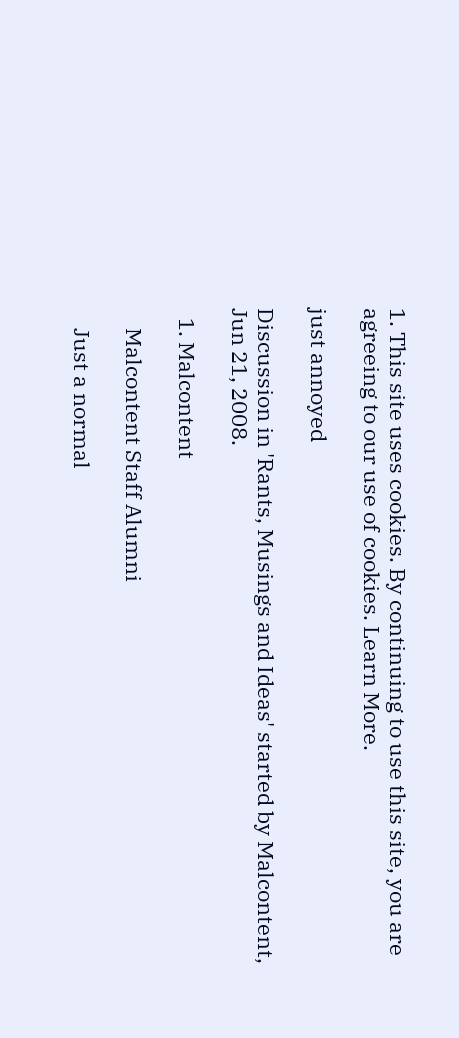1. This site uses cookies. By continuing to use this site, you are agreeing to our use of cookies. Learn More.

just annoyed

Discussion in 'Rants, Musings and Ideas' started by Malcontent, Jun 21, 2008.

  1. Malcontent

    Malcontent Staff Alumni

    Just a normal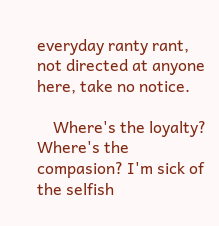everyday ranty rant, not directed at anyone here, take no notice.

    Where's the loyalty? Where's the compasion? I'm sick of the selfish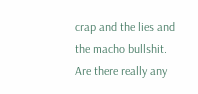crap and the lies and the macho bullshit. Are there really any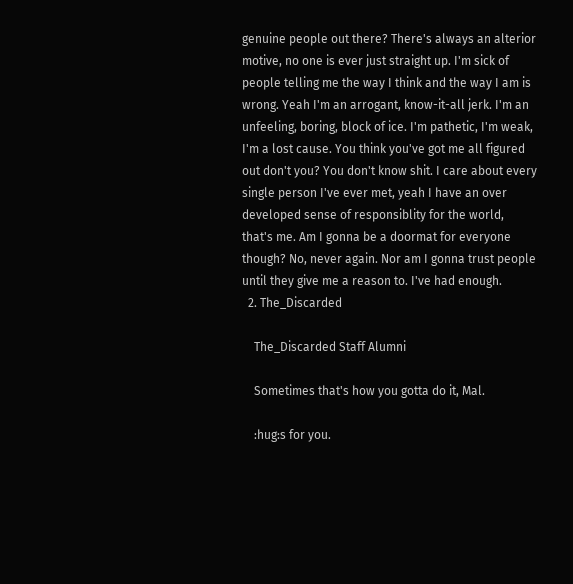genuine people out there? There's always an alterior motive, no one is ever just straight up. I'm sick of people telling me the way I think and the way I am is wrong. Yeah I'm an arrogant, know-it-all jerk. I'm an unfeeling, boring, block of ice. I'm pathetic, I'm weak, I'm a lost cause. You think you've got me all figured out don't you? You don't know shit. I care about every single person I've ever met, yeah I have an over developed sense of responsiblity for the world, that's me. Am I gonna be a doormat for everyone though? No, never again. Nor am I gonna trust people until they give me a reason to. I've had enough.
  2. The_Discarded

    The_Discarded Staff Alumni

    Sometimes that's how you gotta do it, Mal.

    :hug:s for you.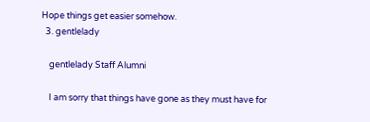Hope things get easier somehow.
  3. gentlelady

    gentlelady Staff Alumni

    I am sorry that things have gone as they must have for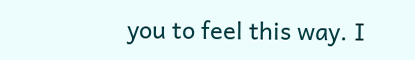you to feel this way. I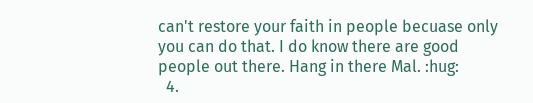can't restore your faith in people becuase only you can do that. I do know there are good people out there. Hang in there Mal. :hug:
  4.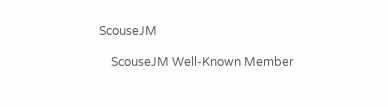ScouseJM

    ScouseJM Well-Known Member